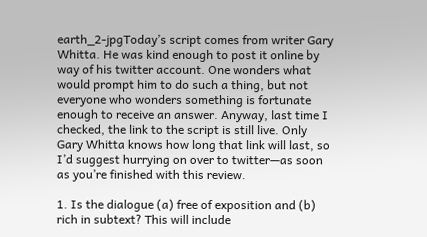earth_2-jpgToday’s script comes from writer Gary Whitta. He was kind enough to post it online by way of his twitter account. One wonders what would prompt him to do such a thing, but not everyone who wonders something is fortunate enough to receive an answer. Anyway, last time I checked, the link to the script is still live. Only Gary Whitta knows how long that link will last, so I’d suggest hurrying on over to twitter—as soon as you’re finished with this review.

1. Is the dialogue (a) free of exposition and (b) rich in subtext? This will include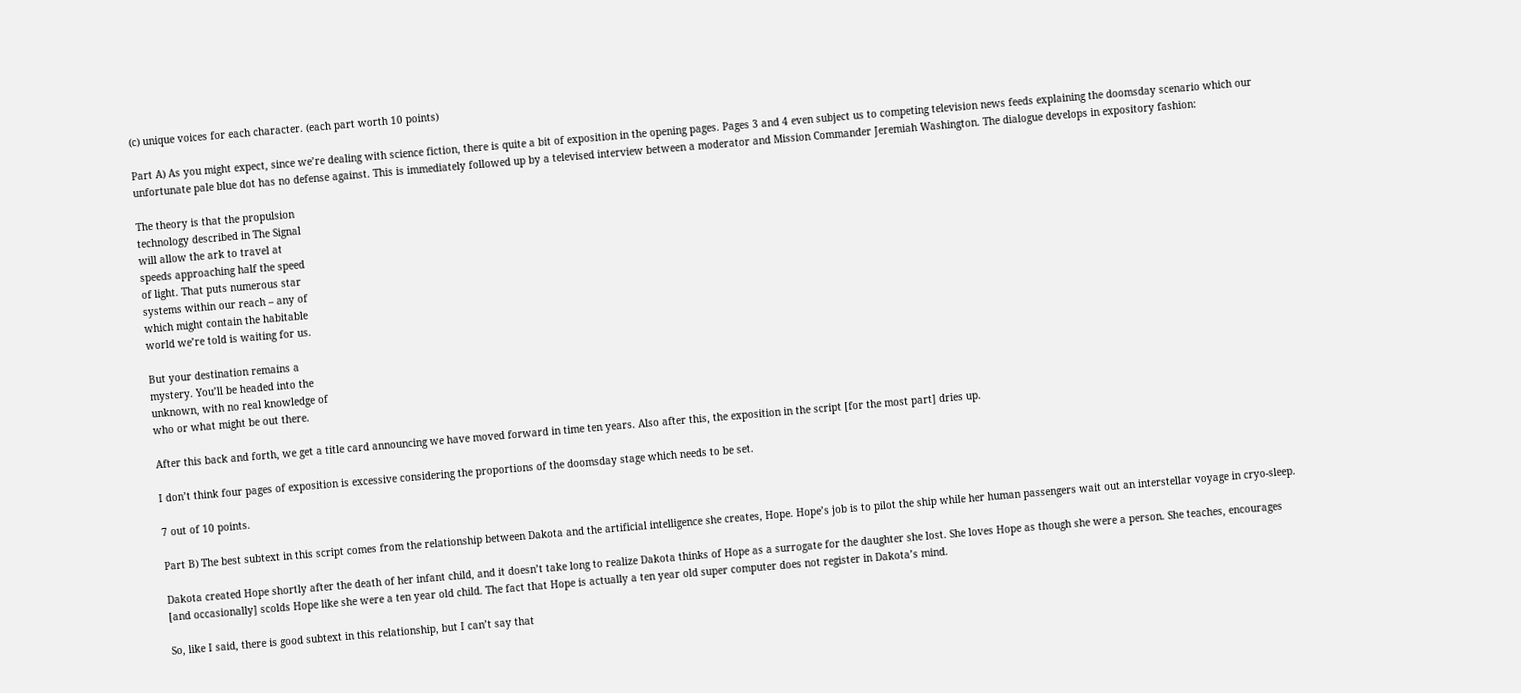(c) unique voices for each character. (each part worth 10 points)

Part A) As you might expect, since we’re dealing with science fiction, there is quite a bit of exposition in the opening pages. Pages 3 and 4 even subject us to competing television news feeds explaining the doomsday scenario which our unfortunate pale blue dot has no defense against. This is immediately followed up by a televised interview between a moderator and Mission Commander Jeremiah Washington. The dialogue develops in expository fashion:

The theory is that the propulsion
technology described in The Signal
will allow the ark to travel at
speeds approaching half the speed
of light. That puts numerous star
systems within our reach – any of
which might contain the habitable
world we’re told is waiting for us.

But your destination remains a
mystery. You’ll be headed into the
unknown, with no real knowledge of
who or what might be out there.

After this back and forth, we get a title card announcing we have moved forward in time ten years. Also after this, the exposition in the script [for the most part] dries up.

I don’t think four pages of exposition is excessive considering the proportions of the doomsday stage which needs to be set.

7 out of 10 points.

Part B) The best subtext in this script comes from the relationship between Dakota and the artificial intelligence she creates, Hope. Hope’s job is to pilot the ship while her human passengers wait out an interstellar voyage in cryo-sleep.

Dakota created Hope shortly after the death of her infant child, and it doesn’t take long to realize Dakota thinks of Hope as a surrogate for the daughter she lost. She loves Hope as though she were a person. She teaches, encourages [and occasionally] scolds Hope like she were a ten year old child. The fact that Hope is actually a ten year old super computer does not register in Dakota’s mind.

So, like I said, there is good subtext in this relationship, but I can’t say that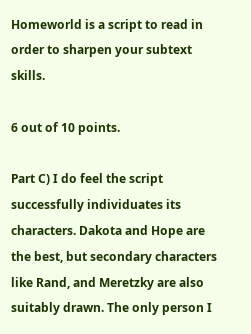Homeworld is a script to read in order to sharpen your subtext skills.

6 out of 10 points.

Part C) I do feel the script successfully individuates its characters. Dakota and Hope are the best, but secondary characters like Rand, and Meretzky are also suitably drawn. The only person I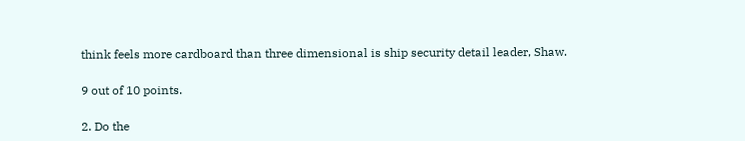think feels more cardboard than three dimensional is ship security detail leader, Shaw.

9 out of 10 points.

2. Do the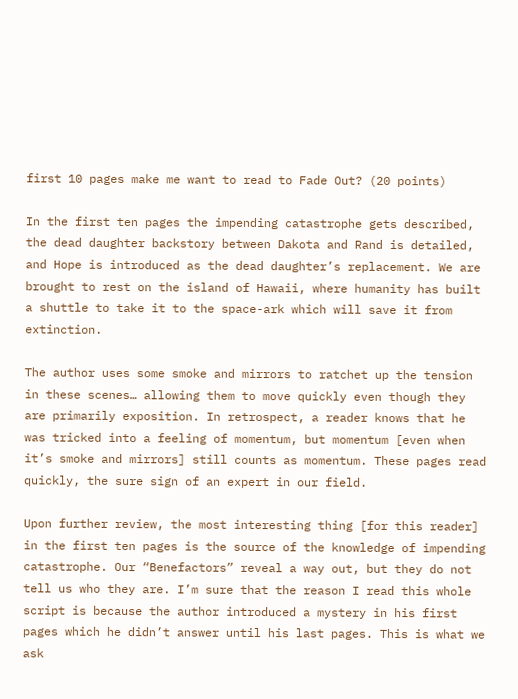first 10 pages make me want to read to Fade Out? (20 points)

In the first ten pages the impending catastrophe gets described, the dead daughter backstory between Dakota and Rand is detailed, and Hope is introduced as the dead daughter’s replacement. We are brought to rest on the island of Hawaii, where humanity has built a shuttle to take it to the space-ark which will save it from extinction.

The author uses some smoke and mirrors to ratchet up the tension in these scenes… allowing them to move quickly even though they are primarily exposition. In retrospect, a reader knows that he was tricked into a feeling of momentum, but momentum [even when it’s smoke and mirrors] still counts as momentum. These pages read quickly, the sure sign of an expert in our field.

Upon further review, the most interesting thing [for this reader] in the first ten pages is the source of the knowledge of impending catastrophe. Our “Benefactors” reveal a way out, but they do not tell us who they are. I’m sure that the reason I read this whole script is because the author introduced a mystery in his first pages which he didn’t answer until his last pages. This is what we ask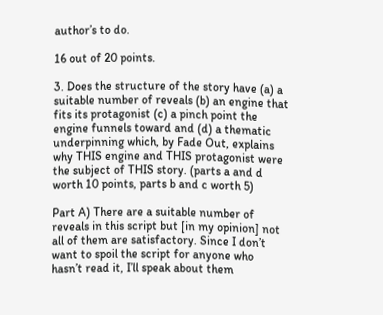author’s to do.

16 out of 20 points.

3. Does the structure of the story have (a) a suitable number of reveals (b) an engine that fits its protagonist (c) a pinch point the engine funnels toward and (d) a thematic underpinning which, by Fade Out, explains why THIS engine and THIS protagonist were the subject of THIS story. (parts a and d worth 10 points, parts b and c worth 5)

Part A) There are a suitable number of reveals in this script but [in my opinion] not all of them are satisfactory. Since I don’t want to spoil the script for anyone who hasn’t read it, I’ll speak about them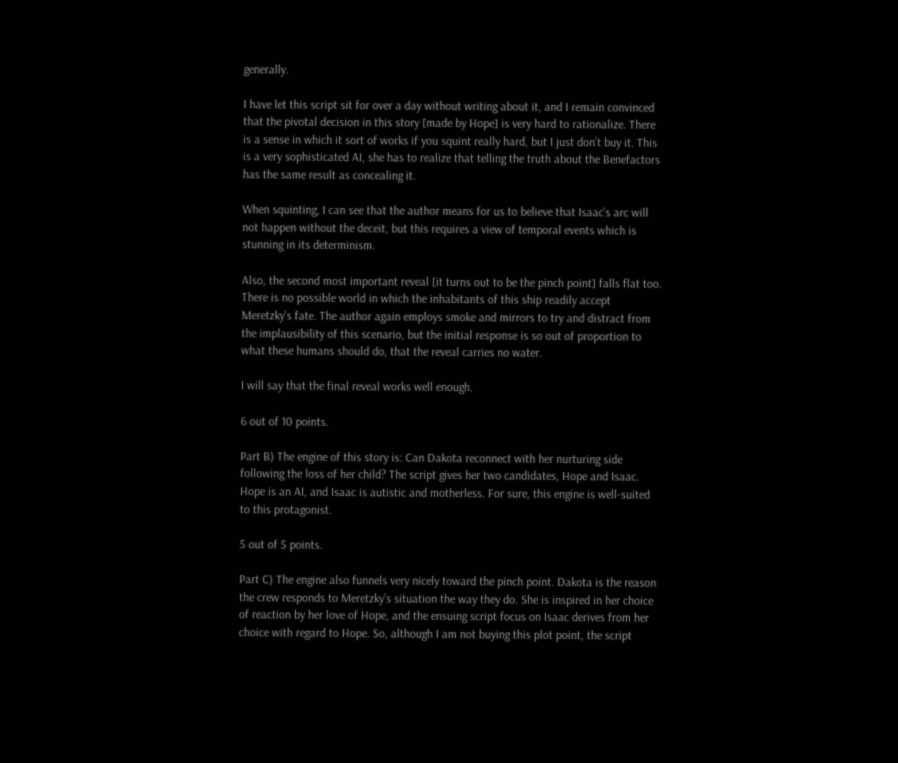generally.

I have let this script sit for over a day without writing about it, and I remain convinced that the pivotal decision in this story [made by Hope] is very hard to rationalize. There is a sense in which it sort of works if you squint really hard, but I just don’t buy it. This is a very sophisticated AI, she has to realize that telling the truth about the Benefactors has the same result as concealing it.

When squinting, I can see that the author means for us to believe that Isaac’s arc will not happen without the deceit, but this requires a view of temporal events which is stunning in its determinism.

Also, the second most important reveal [it turns out to be the pinch point] falls flat too. There is no possible world in which the inhabitants of this ship readily accept Meretzky’s fate. The author again employs smoke and mirrors to try and distract from the implausibility of this scenario, but the initial response is so out of proportion to what these humans should do, that the reveal carries no water.

I will say that the final reveal works well enough.

6 out of 10 points.

Part B) The engine of this story is: Can Dakota reconnect with her nurturing side following the loss of her child? The script gives her two candidates, Hope and Isaac. Hope is an AI, and Isaac is autistic and motherless. For sure, this engine is well-suited to this protagonist.

5 out of 5 points.

Part C) The engine also funnels very nicely toward the pinch point. Dakota is the reason the crew responds to Meretzky’s situation the way they do. She is inspired in her choice of reaction by her love of Hope, and the ensuing script focus on Isaac derives from her choice with regard to Hope. So, although I am not buying this plot point, the script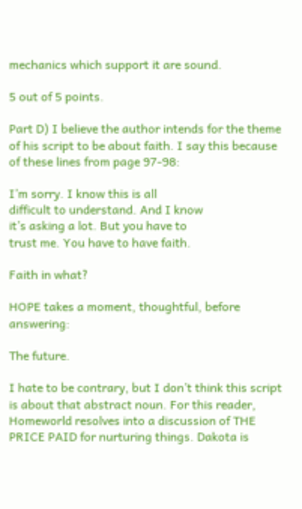mechanics which support it are sound.

5 out of 5 points.

Part D) I believe the author intends for the theme of his script to be about faith. I say this because of these lines from page 97-98:

I’m sorry. I know this is all
difficult to understand. And I know
it’s asking a lot. But you have to
trust me. You have to have faith.

Faith in what?

HOPE takes a moment, thoughtful, before answering:

The future.

I hate to be contrary, but I don’t think this script is about that abstract noun. For this reader, Homeworld resolves into a discussion of THE PRICE PAID for nurturing things. Dakota is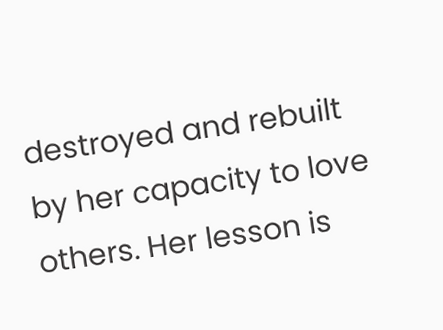destroyed and rebuilt by her capacity to love others. Her lesson is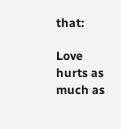that:

Love hurts as much as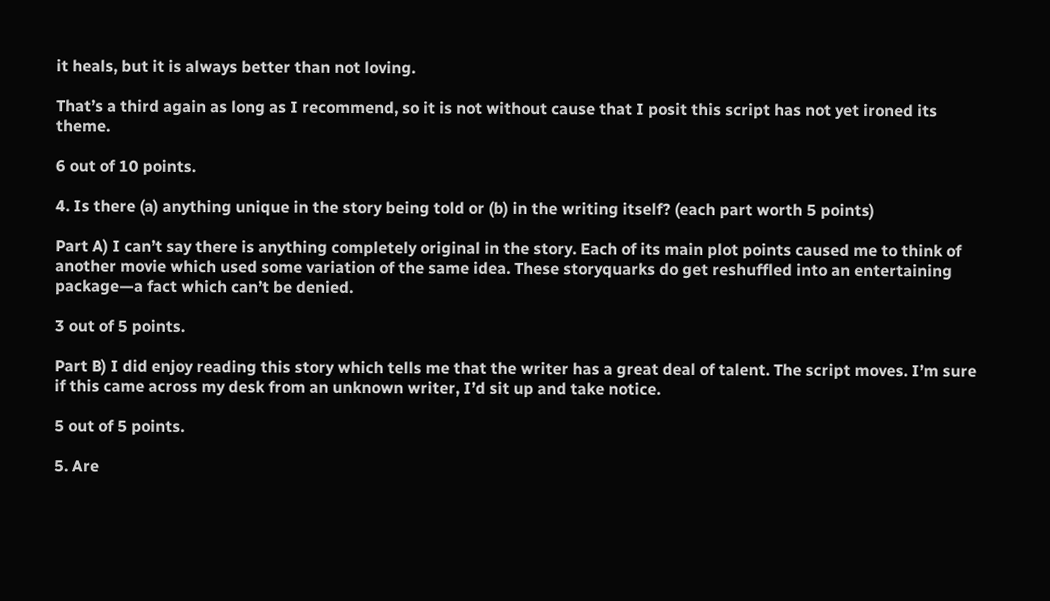it heals, but it is always better than not loving.

That’s a third again as long as I recommend, so it is not without cause that I posit this script has not yet ironed its theme.

6 out of 10 points.

4. Is there (a) anything unique in the story being told or (b) in the writing itself? (each part worth 5 points)

Part A) I can’t say there is anything completely original in the story. Each of its main plot points caused me to think of another movie which used some variation of the same idea. These storyquarks do get reshuffled into an entertaining package—a fact which can’t be denied.

3 out of 5 points.

Part B) I did enjoy reading this story which tells me that the writer has a great deal of talent. The script moves. I’m sure if this came across my desk from an unknown writer, I’d sit up and take notice.

5 out of 5 points.

5. Are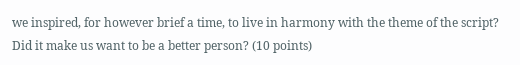we inspired, for however brief a time, to live in harmony with the theme of the script? Did it make us want to be a better person? (10 points)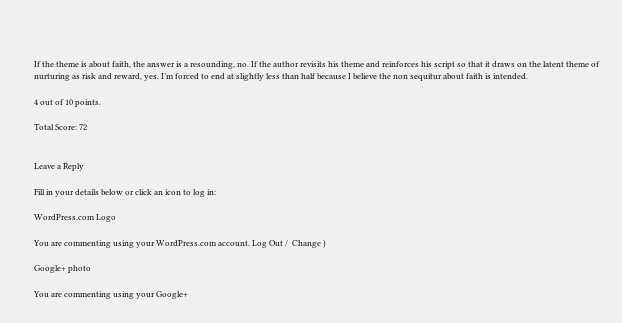If the theme is about faith, the answer is a resounding, no. If the author revisits his theme and reinforces his script so that it draws on the latent theme of nurturing as risk and reward, yes. I’m forced to end at slightly less than half because I believe the non sequitur about faith is intended.

4 out of 10 points.

Total Score: 72


Leave a Reply

Fill in your details below or click an icon to log in:

WordPress.com Logo

You are commenting using your WordPress.com account. Log Out /  Change )

Google+ photo

You are commenting using your Google+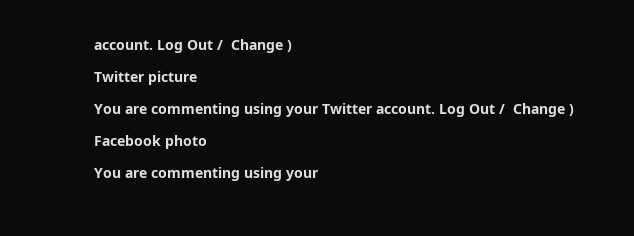account. Log Out /  Change )

Twitter picture

You are commenting using your Twitter account. Log Out /  Change )

Facebook photo

You are commenting using your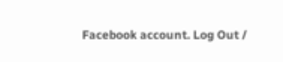Facebook account. Log Out /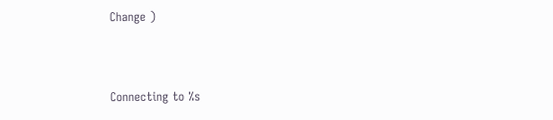Change )


Connecting to %s